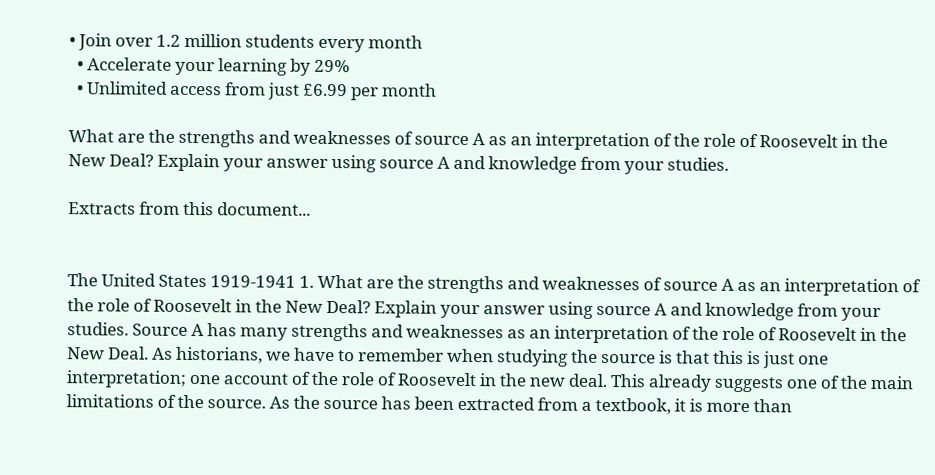• Join over 1.2 million students every month
  • Accelerate your learning by 29%
  • Unlimited access from just £6.99 per month

What are the strengths and weaknesses of source A as an interpretation of the role of Roosevelt in the New Deal? Explain your answer using source A and knowledge from your studies.

Extracts from this document...


The United States 1919-1941 1. What are the strengths and weaknesses of source A as an interpretation of the role of Roosevelt in the New Deal? Explain your answer using source A and knowledge from your studies. Source A has many strengths and weaknesses as an interpretation of the role of Roosevelt in the New Deal. As historians, we have to remember when studying the source is that this is just one interpretation; one account of the role of Roosevelt in the new deal. This already suggests one of the main limitations of the source. As the source has been extracted from a textbook, it is more than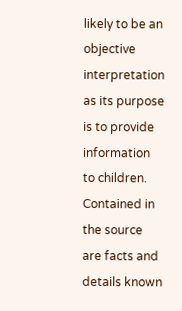likely to be an objective interpretation as its purpose is to provide information to children. Contained in the source are facts and details known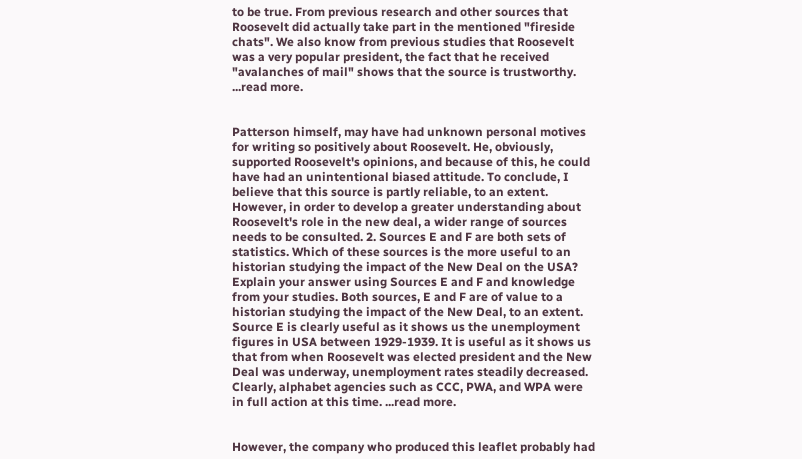to be true. From previous research and other sources that Roosevelt did actually take part in the mentioned "fireside chats". We also know from previous studies that Roosevelt was a very popular president, the fact that he received "avalanches of mail" shows that the source is trustworthy. ...read more.


Patterson himself, may have had unknown personal motives for writing so positively about Roosevelt. He, obviously, supported Roosevelt's opinions, and because of this, he could have had an unintentional biased attitude. To conclude, I believe that this source is partly reliable, to an extent. However, in order to develop a greater understanding about Roosevelt's role in the new deal, a wider range of sources needs to be consulted. 2. Sources E and F are both sets of statistics. Which of these sources is the more useful to an historian studying the impact of the New Deal on the USA? Explain your answer using Sources E and F and knowledge from your studies. Both sources, E and F are of value to a historian studying the impact of the New Deal, to an extent. Source E is clearly useful as it shows us the unemployment figures in USA between 1929-1939. It is useful as it shows us that from when Roosevelt was elected president and the New Deal was underway, unemployment rates steadily decreased. Clearly, alphabet agencies such as CCC, PWA, and WPA were in full action at this time. ...read more.


However, the company who produced this leaflet probably had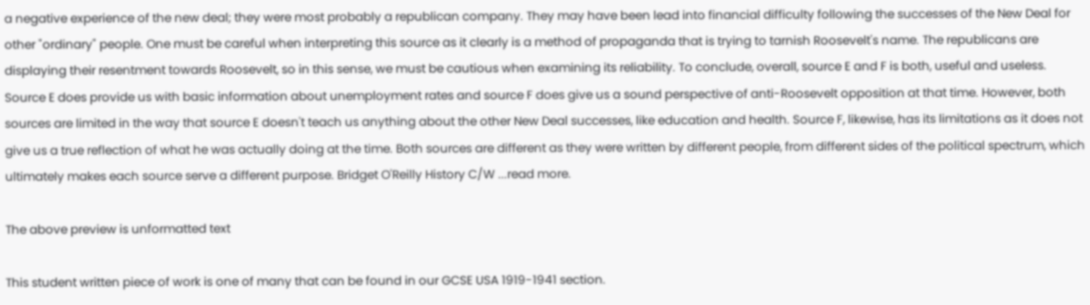a negative experience of the new deal; they were most probably a republican company. They may have been lead into financial difficulty following the successes of the New Deal for other "ordinary" people. One must be careful when interpreting this source as it clearly is a method of propaganda that is trying to tarnish Roosevelt's name. The republicans are displaying their resentment towards Roosevelt, so in this sense, we must be cautious when examining its reliability. To conclude, overall, source E and F is both, useful and useless. Source E does provide us with basic information about unemployment rates and source F does give us a sound perspective of anti-Roosevelt opposition at that time. However, both sources are limited in the way that source E doesn't teach us anything about the other New Deal successes, like education and health. Source F, likewise, has its limitations as it does not give us a true reflection of what he was actually doing at the time. Both sources are different as they were written by different people, from different sides of the political spectrum, which ultimately makes each source serve a different purpose. Bridget O'Reilly History C/W ...read more.

The above preview is unformatted text

This student written piece of work is one of many that can be found in our GCSE USA 1919-1941 section.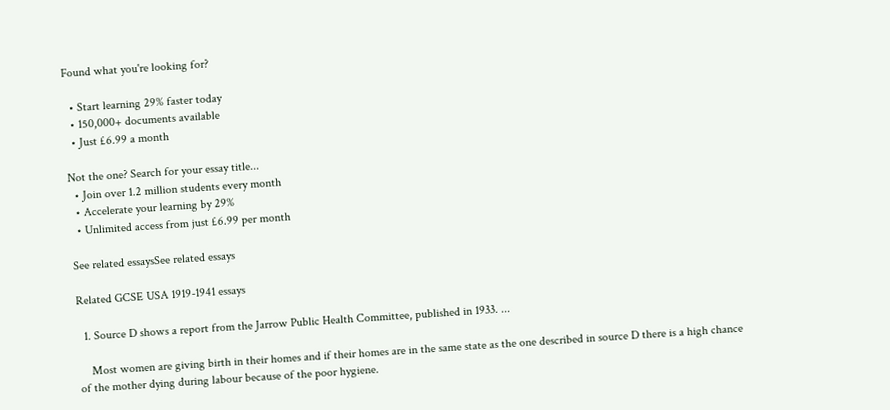Found what you're looking for?

  • Start learning 29% faster today
  • 150,000+ documents available
  • Just £6.99 a month

Not the one? Search for your essay title...
  • Join over 1.2 million students every month
  • Accelerate your learning by 29%
  • Unlimited access from just £6.99 per month

See related essaysSee related essays

Related GCSE USA 1919-1941 essays

  1. Source D shows a report from the Jarrow Public Health Committee, published in 1933. ...

    Most women are giving birth in their homes and if their homes are in the same state as the one described in source D there is a high chance of the mother dying during labour because of the poor hygiene.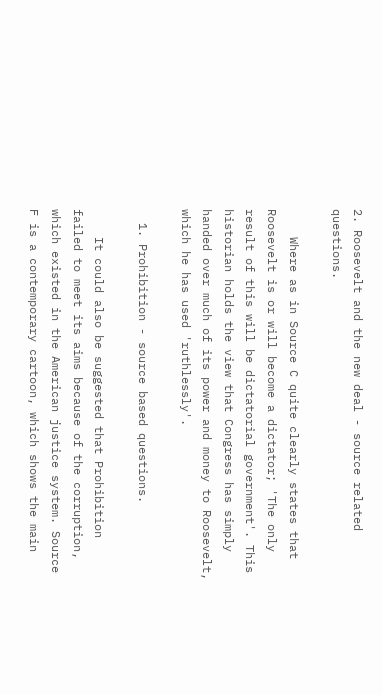2. Roosevelt and the new deal - source related questions.

    Where as in Source C quite clearly states that Roosevelt is or will become a dictator; 'The only result of this will be dictatorial government'. This historian holds the view that Congress has simply handed over much of its power and money to Roosevelt, which he has used 'ruthlessly'.

  1. Prohibition - source based questions.

    It could also be suggested that Prohibition failed to meet its aims because of the corruption, which existed in the American justice system. Source F is a contemporary cartoon, which shows the main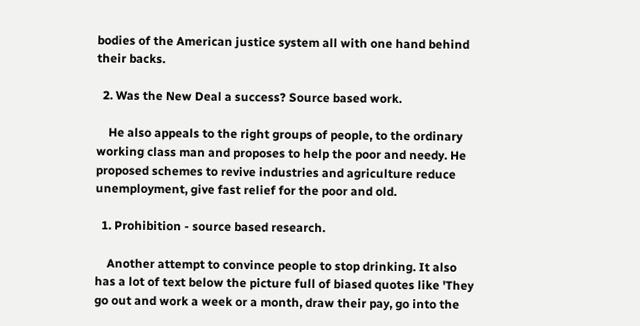bodies of the American justice system all with one hand behind their backs.

  2. Was the New Deal a success? Source based work.

    He also appeals to the right groups of people, to the ordinary working class man and proposes to help the poor and needy. He proposed schemes to revive industries and agriculture reduce unemployment, give fast relief for the poor and old.

  1. Prohibition - source based research.

    Another attempt to convince people to stop drinking. It also has a lot of text below the picture full of biased quotes like 'They go out and work a week or a month, draw their pay, go into the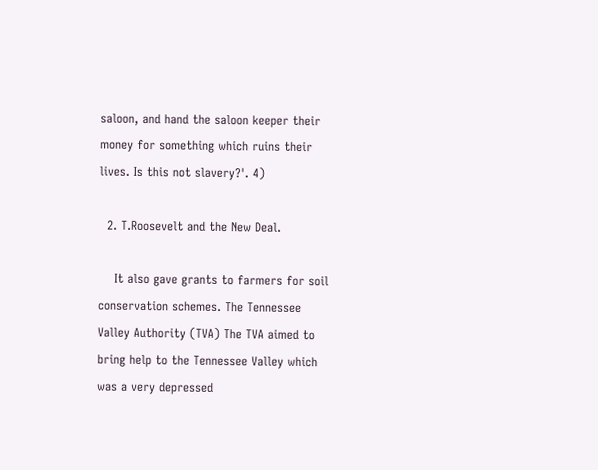saloon, and hand the saloon keeper their money for something which ruins their lives. Is this not slavery?'. 4)

  2. T.Roosevelt and the New Deal.

    It also gave grants to farmers for soil conservation schemes. The Tennessee Valley Authority (TVA) The TVA aimed to bring help to the Tennessee Valley which was a very depressed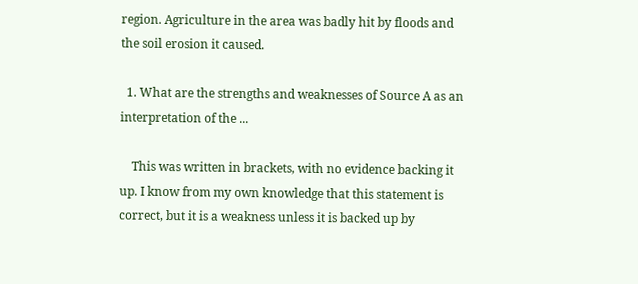region. Agriculture in the area was badly hit by floods and the soil erosion it caused.

  1. What are the strengths and weaknesses of Source A as an interpretation of the ...

    This was written in brackets, with no evidence backing it up. I know from my own knowledge that this statement is correct, but it is a weakness unless it is backed up by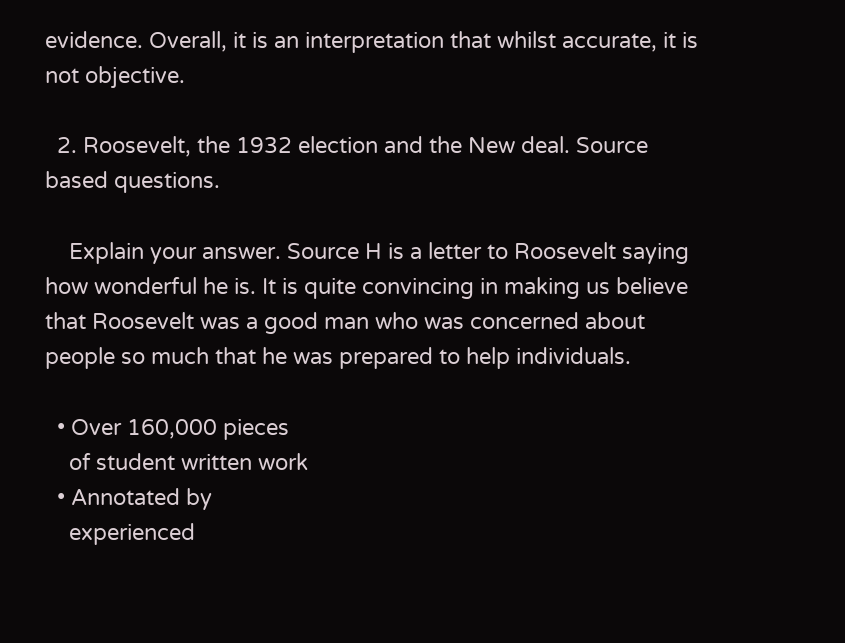evidence. Overall, it is an interpretation that whilst accurate, it is not objective.

  2. Roosevelt, the 1932 election and the New deal. Source based questions.

    Explain your answer. Source H is a letter to Roosevelt saying how wonderful he is. It is quite convincing in making us believe that Roosevelt was a good man who was concerned about people so much that he was prepared to help individuals.

  • Over 160,000 pieces
    of student written work
  • Annotated by
    experienced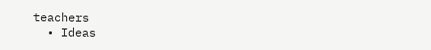teachers
  • Ideas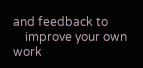and feedback to
    improve your own work